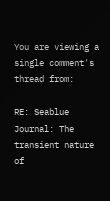You are viewing a single comment's thread from:

RE: Seablue Journal: The transient nature of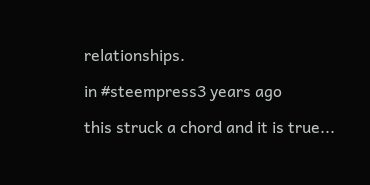relationships.

in #steempress3 years ago

this struck a chord and it is true...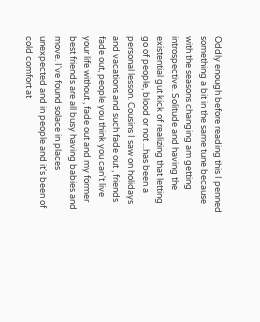Oddly enough before reading this I penned something a bit in the same tune because with the seasons changing am getting introspective. Solitude and having the existential gut kick of realizing that letting go of people, blood or not ...has been a personal lesson. Cousins I saw on holidays and vacations and such fade out , friends fade out, people you think you can't live your life without , fade out and my former best friends are all busy having babies and move. I've found solace in places unexpected and in people and it's been of cold comfort at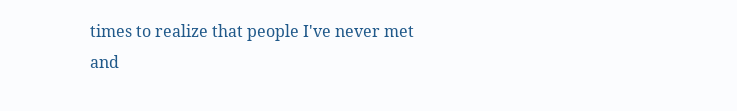times to realize that people I've never met and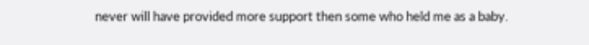never will have provided more support then some who held me as a baby.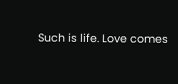Such is life. Love comes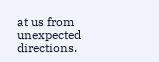at us from unexpected directions.